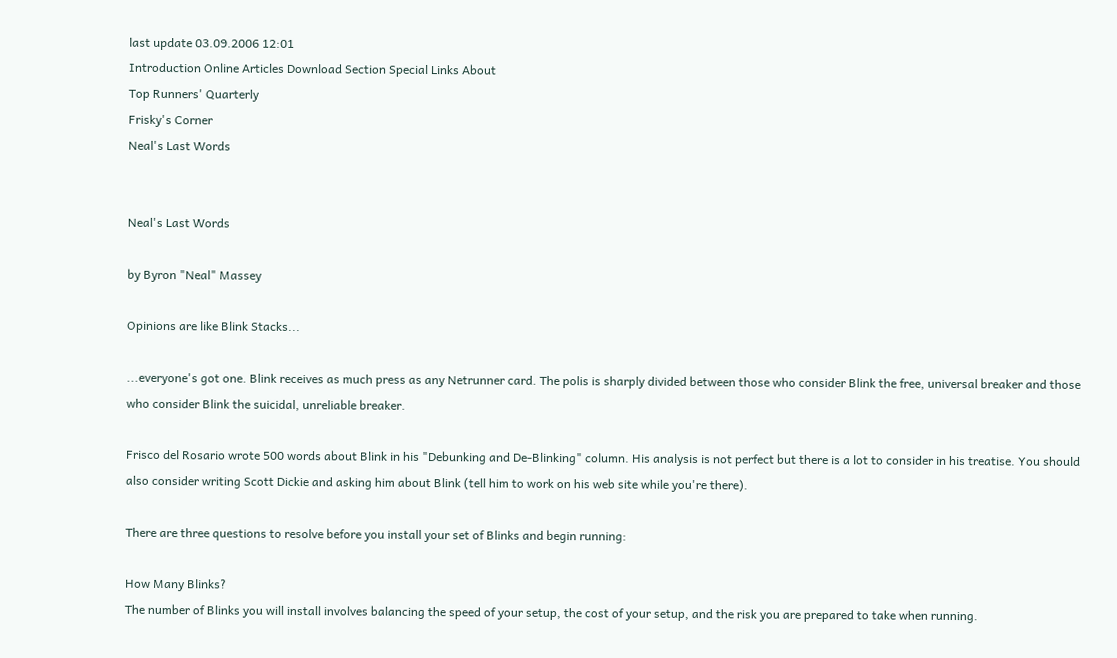last update 03.09.2006 12:01
Introduction Online Articles Download Section Special Links About
Top Runners' Quarterly
Frisky's Corner
Neal's Last Words


Neal's Last Words

by Byron "Neal" Massey

Opinions are like Blink Stacks...

...everyone's got one. Blink receives as much press as any Netrunner card. The polis is sharply divided between those who consider Blink the free, universal breaker and those who consider Blink the suicidal, unreliable breaker.

Frisco del Rosario wrote 500 words about Blink in his "Debunking and De-Blinking" column. His analysis is not perfect but there is a lot to consider in his treatise. You should also consider writing Scott Dickie and asking him about Blink (tell him to work on his web site while you're there).

There are three questions to resolve before you install your set of Blinks and begin running:

How Many Blinks?
The number of Blinks you will install involves balancing the speed of your setup, the cost of your setup, and the risk you are prepared to take when running.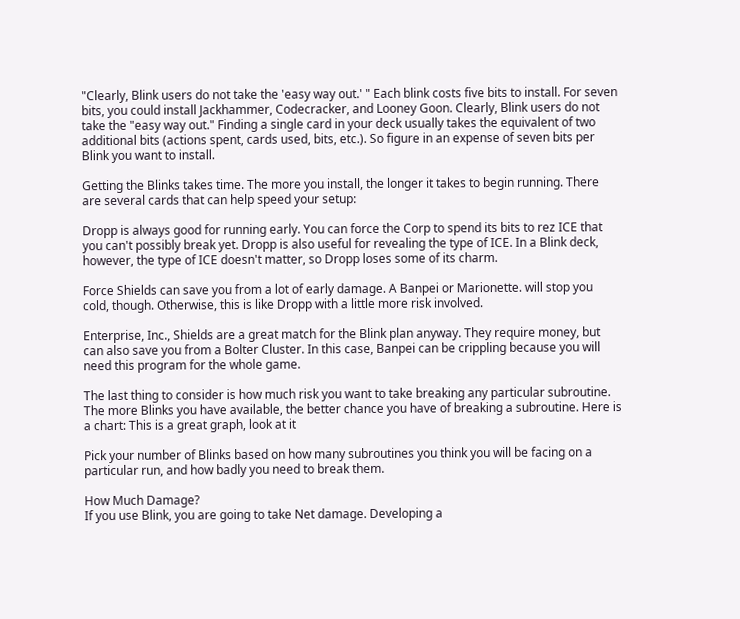"Clearly, Blink users do not take the 'easy way out.' " Each blink costs five bits to install. For seven bits, you could install Jackhammer, Codecracker, and Looney Goon. Clearly, Blink users do not take the "easy way out." Finding a single card in your deck usually takes the equivalent of two additional bits (actions spent, cards used, bits, etc.). So figure in an expense of seven bits per Blink you want to install.

Getting the Blinks takes time. The more you install, the longer it takes to begin running. There are several cards that can help speed your setup:

Dropp is always good for running early. You can force the Corp to spend its bits to rez ICE that you can't possibly break yet. Dropp is also useful for revealing the type of ICE. In a Blink deck, however, the type of ICE doesn't matter, so Dropp loses some of its charm.

Force Shields can save you from a lot of early damage. A Banpei or Marionette. will stop you cold, though. Otherwise, this is like Dropp with a little more risk involved.

Enterprise, Inc., Shields are a great match for the Blink plan anyway. They require money, but can also save you from a Bolter Cluster. In this case, Banpei can be crippling because you will need this program for the whole game.

The last thing to consider is how much risk you want to take breaking any particular subroutine. The more Blinks you have available, the better chance you have of breaking a subroutine. Here is a chart: This is a great graph, look at it

Pick your number of Blinks based on how many subroutines you think you will be facing on a particular run, and how badly you need to break them.

How Much Damage?
If you use Blink, you are going to take Net damage. Developing a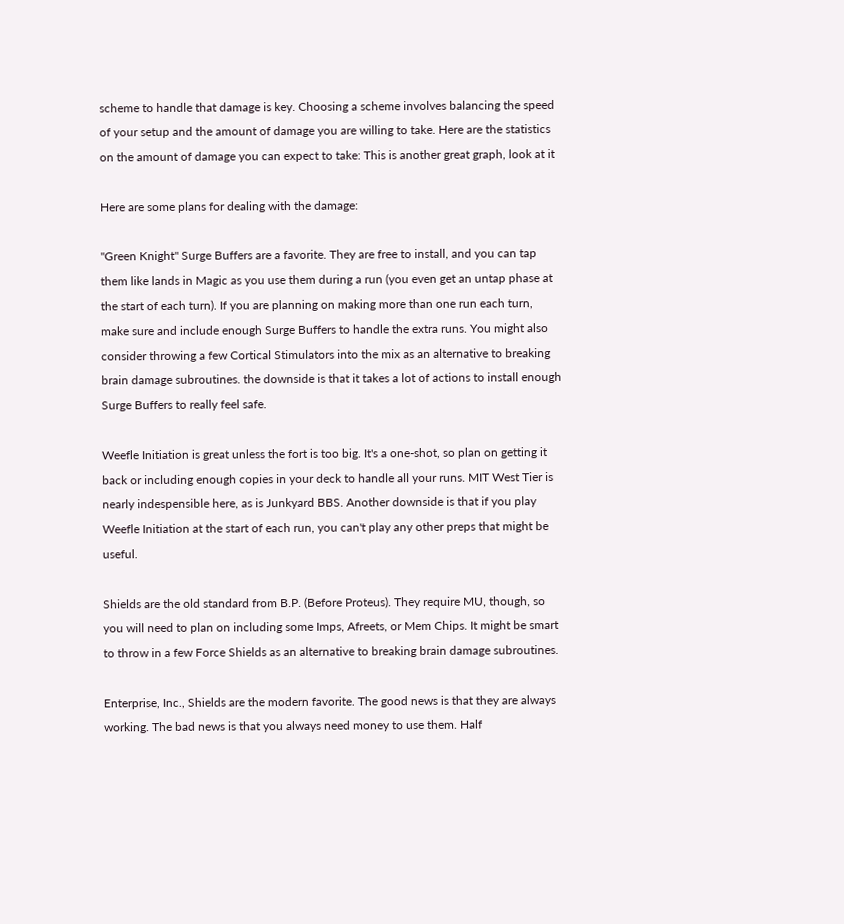scheme to handle that damage is key. Choosing a scheme involves balancing the speed of your setup and the amount of damage you are willing to take. Here are the statistics on the amount of damage you can expect to take: This is another great graph, look at it

Here are some plans for dealing with the damage:

"Green Knight" Surge Buffers are a favorite. They are free to install, and you can tap them like lands in Magic as you use them during a run (you even get an untap phase at the start of each turn). If you are planning on making more than one run each turn, make sure and include enough Surge Buffers to handle the extra runs. You might also consider throwing a few Cortical Stimulators into the mix as an alternative to breaking brain damage subroutines. the downside is that it takes a lot of actions to install enough Surge Buffers to really feel safe.

Weefle Initiation is great unless the fort is too big. It's a one-shot, so plan on getting it back or including enough copies in your deck to handle all your runs. MIT West Tier is nearly indespensible here, as is Junkyard BBS. Another downside is that if you play Weefle Initiation at the start of each run, you can't play any other preps that might be useful.

Shields are the old standard from B.P. (Before Proteus). They require MU, though, so you will need to plan on including some Imps, Afreets, or Mem Chips. It might be smart to throw in a few Force Shields as an alternative to breaking brain damage subroutines.

Enterprise, Inc., Shields are the modern favorite. The good news is that they are always working. The bad news is that you always need money to use them. Half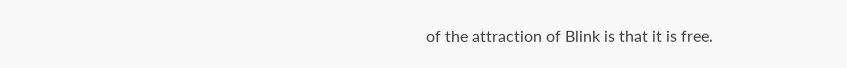of the attraction of Blink is that it is free.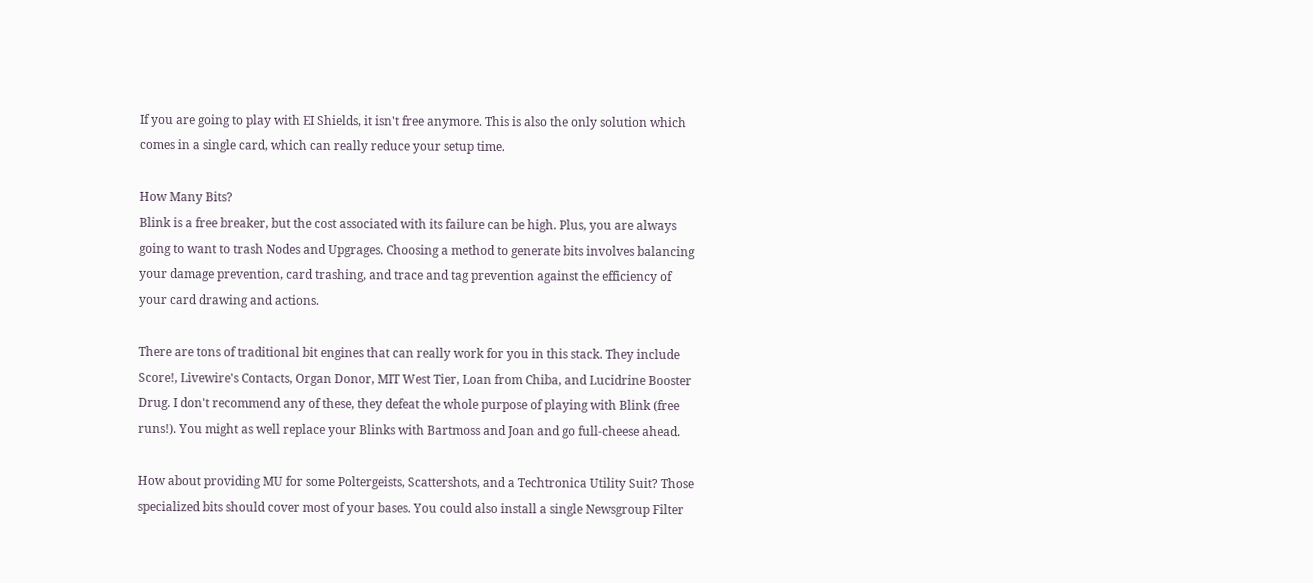If you are going to play with EI Shields, it isn't free anymore. This is also the only solution which comes in a single card, which can really reduce your setup time.

How Many Bits?
Blink is a free breaker, but the cost associated with its failure can be high. Plus, you are always going to want to trash Nodes and Upgrages. Choosing a method to generate bits involves balancing your damage prevention, card trashing, and trace and tag prevention against the efficiency of your card drawing and actions.

There are tons of traditional bit engines that can really work for you in this stack. They include Score!, Livewire's Contacts, Organ Donor, MIT West Tier, Loan from Chiba, and Lucidrine Booster Drug. I don't recommend any of these, they defeat the whole purpose of playing with Blink (free runs!). You might as well replace your Blinks with Bartmoss and Joan and go full-cheese ahead.

How about providing MU for some Poltergeists, Scattershots, and a Techtronica Utility Suit? Those specialized bits should cover most of your bases. You could also install a single Newsgroup Filter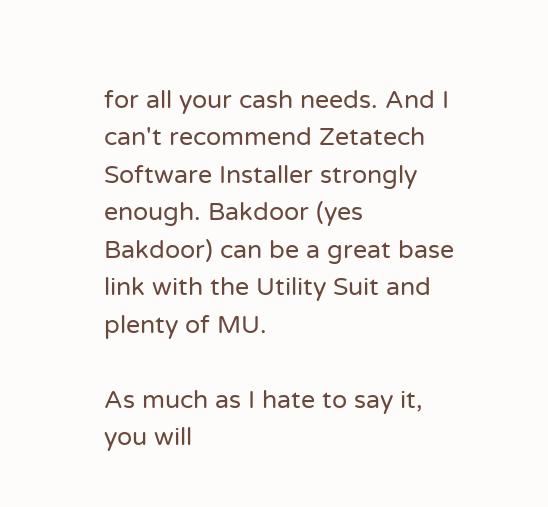for all your cash needs. And I can't recommend Zetatech Software Installer strongly enough. Bakdoor (yes Bakdoor) can be a great base link with the Utility Suit and plenty of MU.

As much as I hate to say it, you will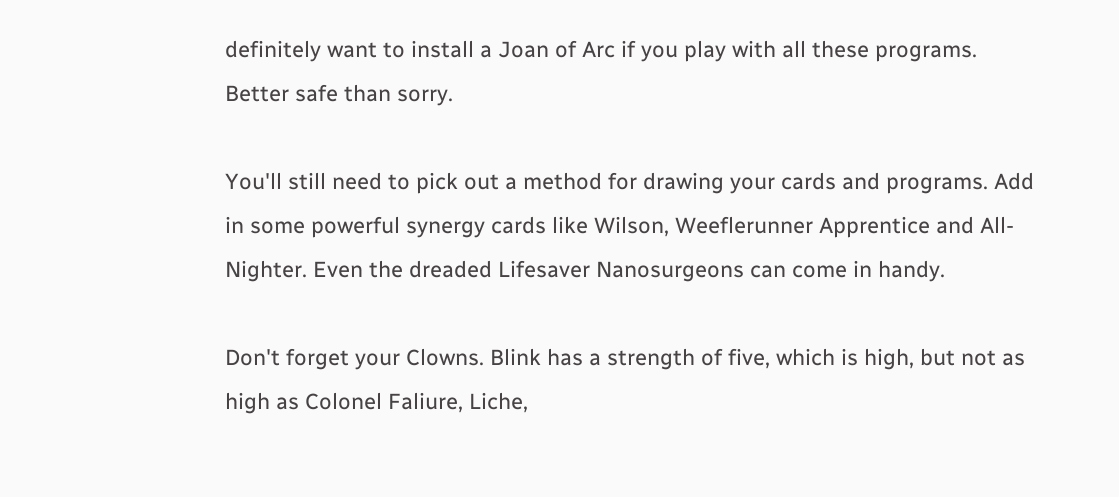definitely want to install a Joan of Arc if you play with all these programs. Better safe than sorry.

You'll still need to pick out a method for drawing your cards and programs. Add in some powerful synergy cards like Wilson, Weeflerunner Apprentice and All-Nighter. Even the dreaded Lifesaver Nanosurgeons can come in handy.

Don't forget your Clowns. Blink has a strength of five, which is high, but not as high as Colonel Faliure, Liche,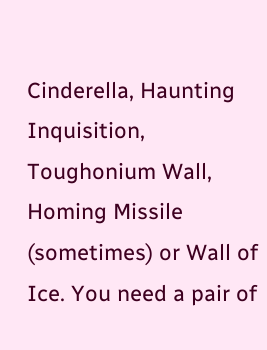Cinderella, Haunting Inquisition, Toughonium Wall, Homing Missile (sometimes) or Wall of Ice. You need a pair of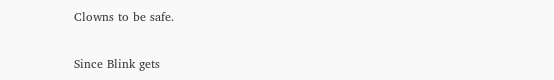Clowns to be safe.

Since Blink gets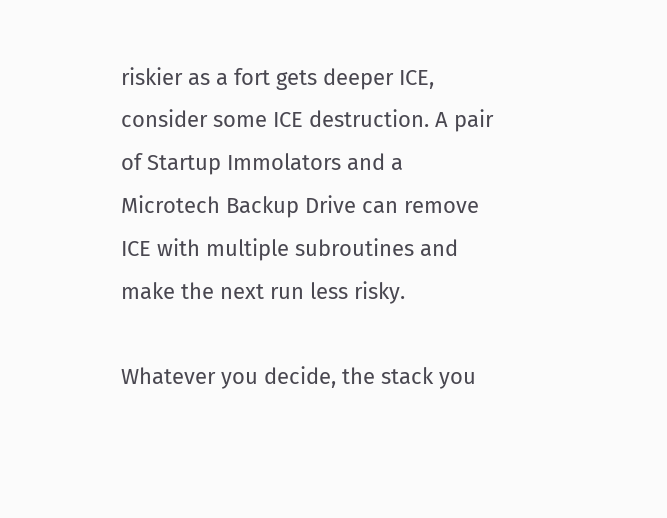riskier as a fort gets deeper ICE, consider some ICE destruction. A pair of Startup Immolators and a Microtech Backup Drive can remove ICE with multiple subroutines and make the next run less risky.

Whatever you decide, the stack you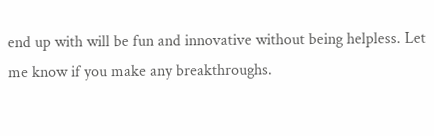end up with will be fun and innovative without being helpless. Let me know if you make any breakthroughs.